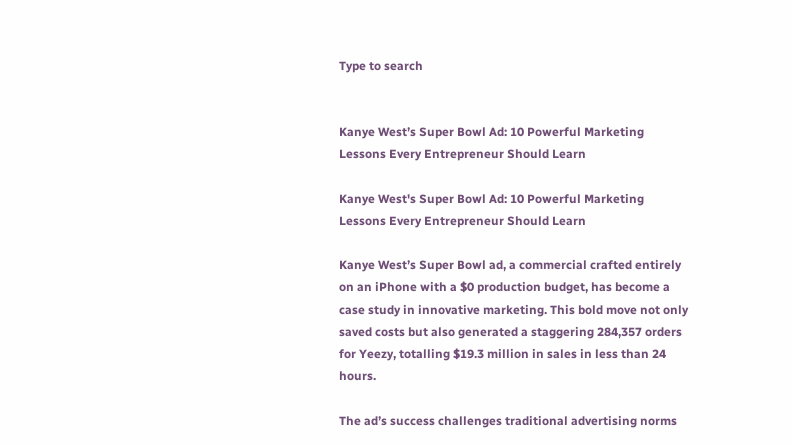Type to search


Kanye West’s Super Bowl Ad: 10 Powerful Marketing Lessons Every Entrepreneur Should Learn

Kanye West's Super Bowl Ad: 10 Powerful Marketing Lessons Every Entrepreneur Should Learn

Kanye West’s Super Bowl ad, a commercial crafted entirely on an iPhone with a $0 production budget, has become a case study in innovative marketing. This bold move not only saved costs but also generated a staggering 284,357 orders for Yeezy, totalling $19.3 million in sales in less than 24 hours.

The ad’s success challenges traditional advertising norms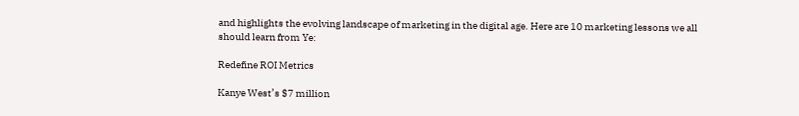and highlights the evolving landscape of marketing in the digital age. Here are 10 marketing lessons we all should learn from Ye:

Redefine ROI Metrics

Kanye West’s $7 million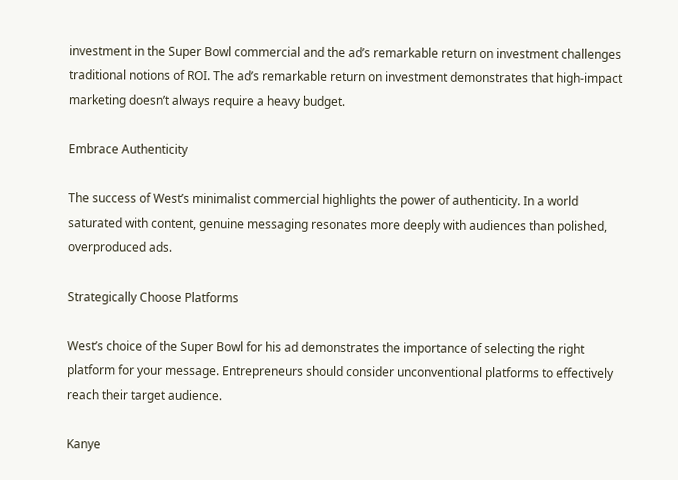investment in the Super Bowl commercial and the ad’s remarkable return on investment challenges traditional notions of ROI. The ad’s remarkable return on investment demonstrates that high-impact marketing doesn’t always require a heavy budget.

Embrace Authenticity

The success of West’s minimalist commercial highlights the power of authenticity. In a world saturated with content, genuine messaging resonates more deeply with audiences than polished, overproduced ads.

Strategically Choose Platforms

West’s choice of the Super Bowl for his ad demonstrates the importance of selecting the right platform for your message. Entrepreneurs should consider unconventional platforms to effectively reach their target audience.

Kanye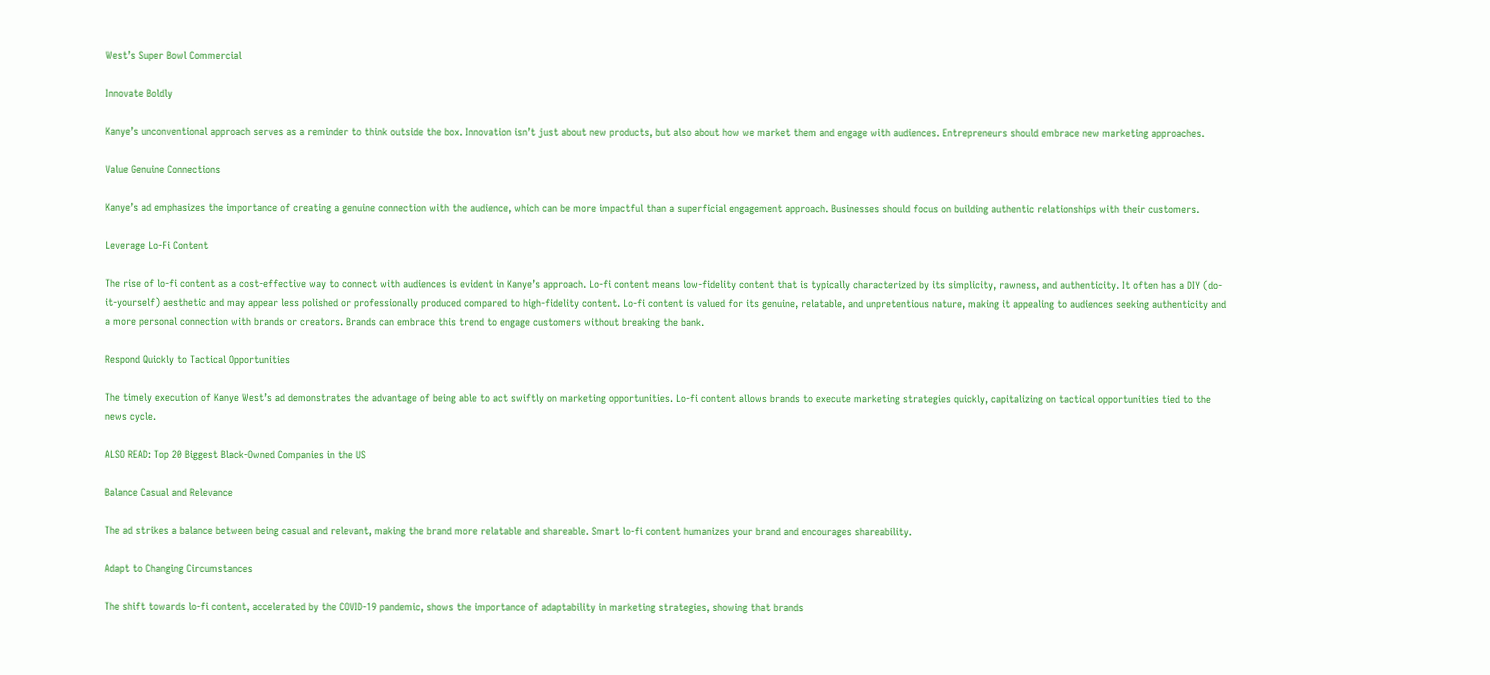West’s Super Bowl Commercial

Innovate Boldly

Kanye’s unconventional approach serves as a reminder to think outside the box. Innovation isn’t just about new products, but also about how we market them and engage with audiences. Entrepreneurs should embrace new marketing approaches.

Value Genuine Connections

Kanye’s ad emphasizes the importance of creating a genuine connection with the audience, which can be more impactful than a superficial engagement approach. Businesses should focus on building authentic relationships with their customers.

Leverage Lo-Fi Content

The rise of lo-fi content as a cost-effective way to connect with audiences is evident in Kanye’s approach. Lo-fi content means low-fidelity content that is typically characterized by its simplicity, rawness, and authenticity. It often has a DIY (do-it-yourself) aesthetic and may appear less polished or professionally produced compared to high-fidelity content. Lo-fi content is valued for its genuine, relatable, and unpretentious nature, making it appealing to audiences seeking authenticity and a more personal connection with brands or creators. Brands can embrace this trend to engage customers without breaking the bank.

Respond Quickly to Tactical Opportunities

The timely execution of Kanye West’s ad demonstrates the advantage of being able to act swiftly on marketing opportunities. Lo-fi content allows brands to execute marketing strategies quickly, capitalizing on tactical opportunities tied to the news cycle.

ALSO READ: Top 20 Biggest Black-Owned Companies in the US

Balance Casual and Relevance

The ad strikes a balance between being casual and relevant, making the brand more relatable and shareable. Smart lo-fi content humanizes your brand and encourages shareability.

Adapt to Changing Circumstances

The shift towards lo-fi content, accelerated by the COVID-19 pandemic, shows the importance of adaptability in marketing strategies, showing that brands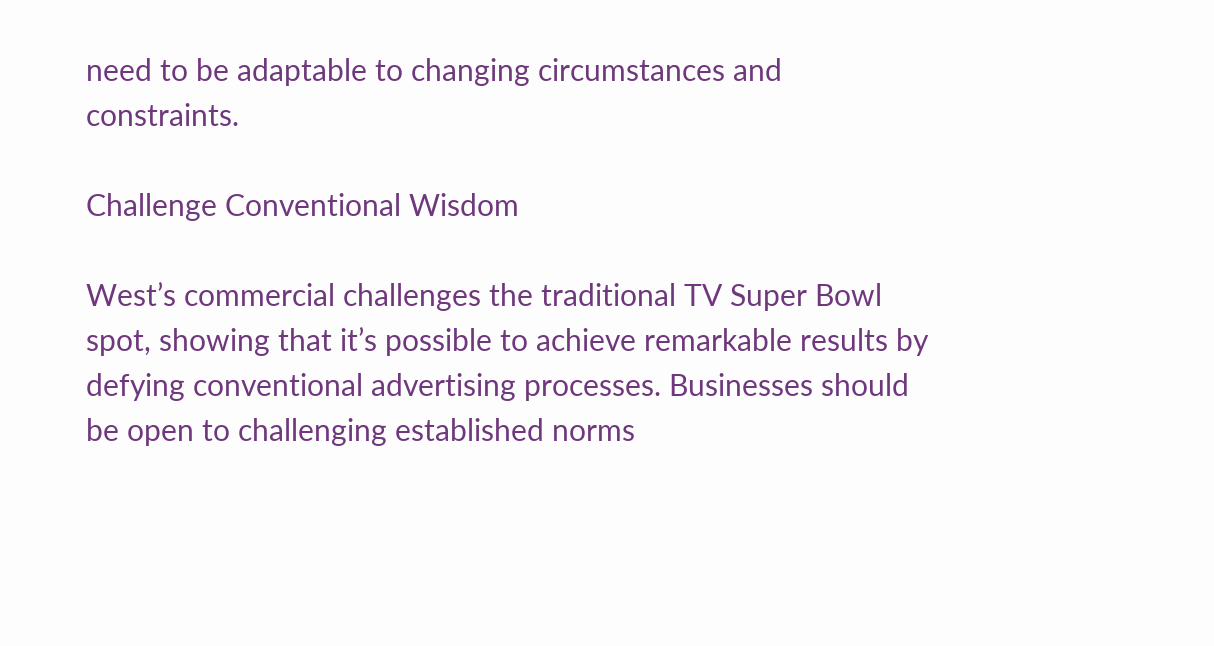need to be adaptable to changing circumstances and constraints.

Challenge Conventional Wisdom

West’s commercial challenges the traditional TV Super Bowl spot, showing that it’s possible to achieve remarkable results by defying conventional advertising processes. Businesses should be open to challenging established norms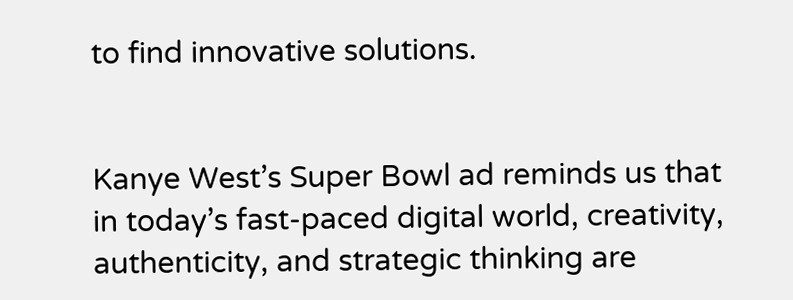to find innovative solutions.


Kanye West’s Super Bowl ad reminds us that in today’s fast-paced digital world, creativity, authenticity, and strategic thinking are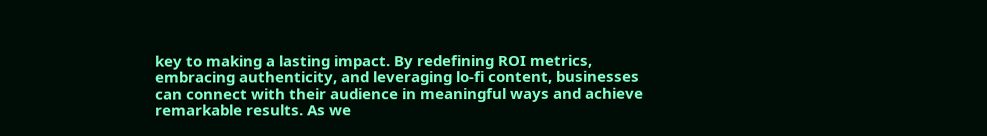key to making a lasting impact. By redefining ROI metrics, embracing authenticity, and leveraging lo-fi content, businesses can connect with their audience in meaningful ways and achieve remarkable results. As we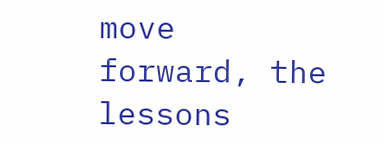move forward, the lessons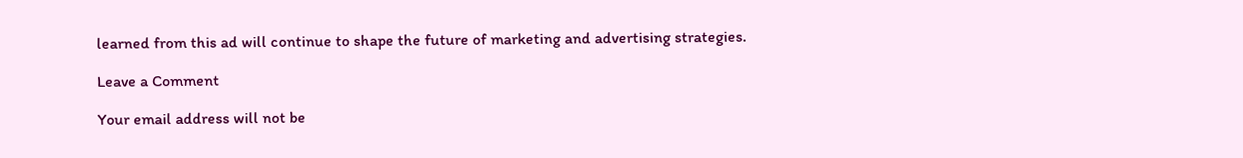learned from this ad will continue to shape the future of marketing and advertising strategies.

Leave a Comment

Your email address will not be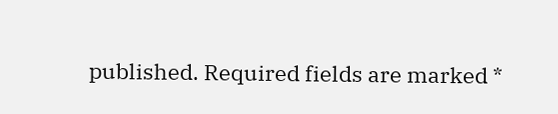published. Required fields are marked *